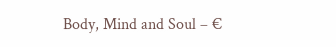Body, Mind and Soul – €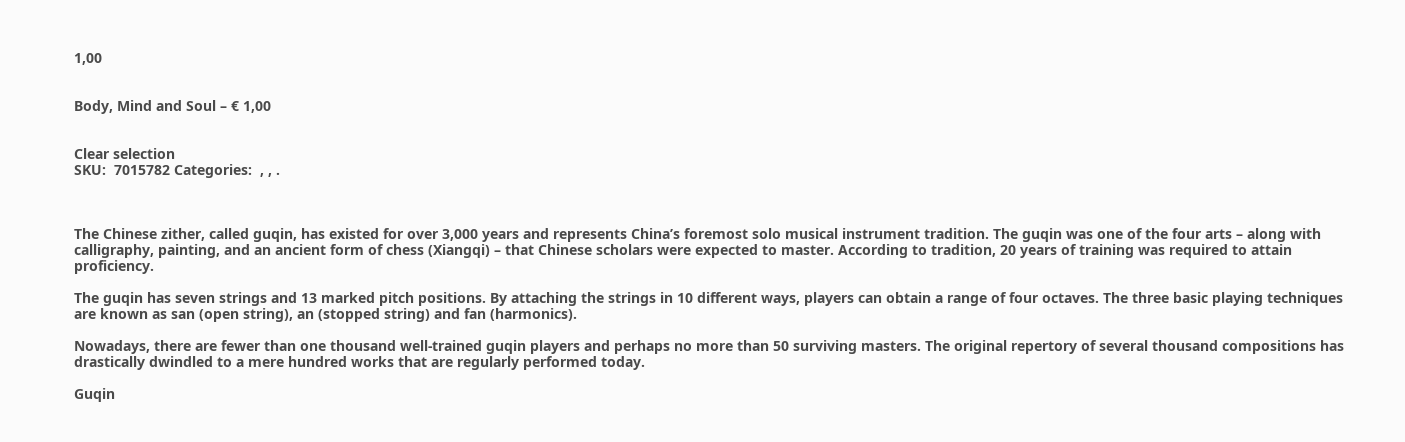1,00


Body, Mind and Soul – € 1,00


Clear selection
SKU:  7015782 Categories:  , , .



The Chinese zither, called guqin, has existed for over 3,000 years and represents China’s foremost solo musical instrument tradition. The guqin was one of the four arts – along with calligraphy, painting, and an ancient form of chess (Xiangqi) – that Chinese scholars were expected to master. According to tradition, 20 years of training was required to attain proficiency.

The guqin has seven strings and 13 marked pitch positions. By attaching the strings in 10 different ways, players can obtain a range of four octaves. The three basic playing techniques are known as san (open string), an (stopped string) and fan (harmonics).

Nowadays, there are fewer than one thousand well-trained guqin players and perhaps no more than 50 surviving masters. The original repertory of several thousand compositions has drastically dwindled to a mere hundred works that are regularly performed today.

Guqin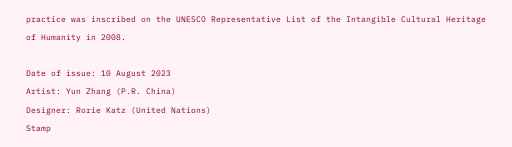practice was inscribed on the UNESCO Representative List of the Intangible Cultural Heritage of Humanity in 2008.

Date of issue: 10 August 2023
Artist: Yun Zhang (P.R. China)
Designer: Rorie Katz (United Nations)
Stamp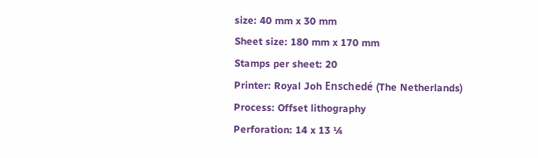size: 40 mm x 30 mm
Sheet size: 180 mm x 170 mm
Stamps per sheet: 20
Printer: Royal Joh Enschedé (The Netherlands)
Process: Offset lithography
Perforation: 14 x 13 ¼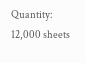Quantity: 12,000 sheets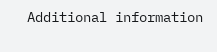Additional information